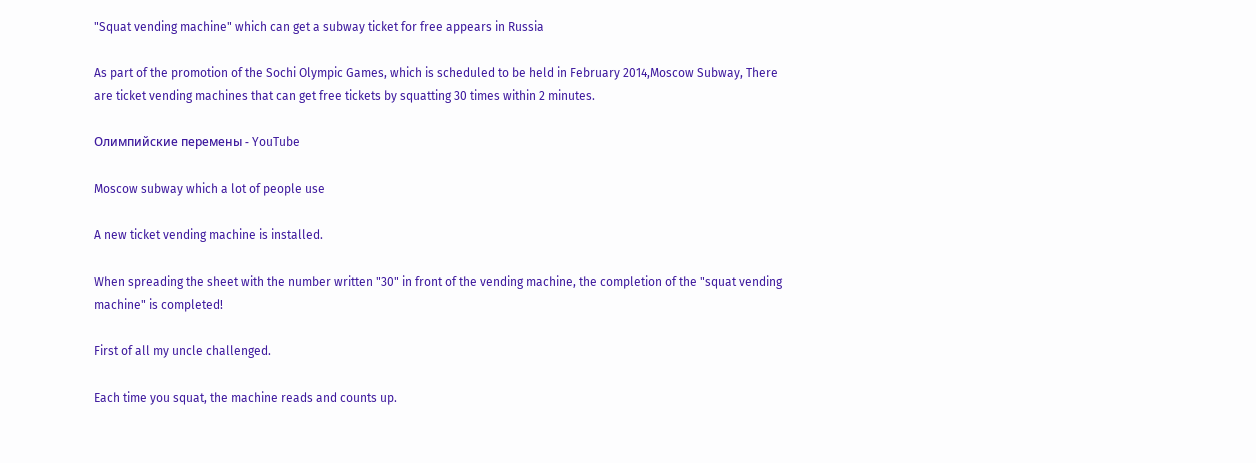"Squat vending machine" which can get a subway ticket for free appears in Russia

As part of the promotion of the Sochi Olympic Games, which is scheduled to be held in February 2014,Moscow Subway, There are ticket vending machines that can get free tickets by squatting 30 times within 2 minutes.

Олимпийские перемены - YouTube

Moscow subway which a lot of people use

A new ticket vending machine is installed.

When spreading the sheet with the number written "30" in front of the vending machine, the completion of the "squat vending machine" is completed!

First of all my uncle challenged.

Each time you squat, the machine reads and counts up.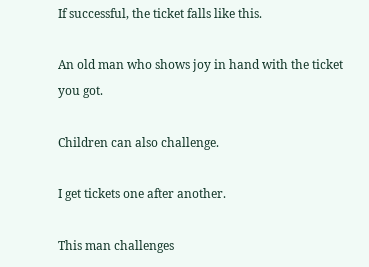If successful, the ticket falls like this.

An old man who shows joy in hand with the ticket you got.

Children can also challenge.

I get tickets one after another.

This man challenges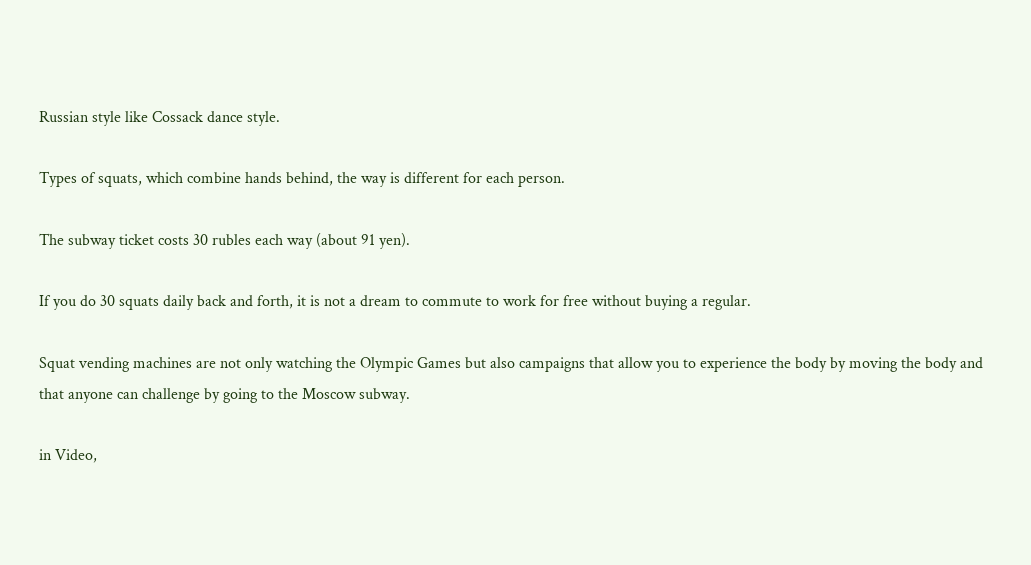Russian style like Cossack dance style.

Types of squats, which combine hands behind, the way is different for each person.

The subway ticket costs 30 rubles each way (about 91 yen).

If you do 30 squats daily back and forth, it is not a dream to commute to work for free without buying a regular.

Squat vending machines are not only watching the Olympic Games but also campaigns that allow you to experience the body by moving the body and that anyone can challenge by going to the Moscow subway.

in Video,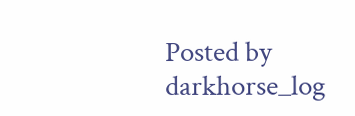Posted by darkhorse_log